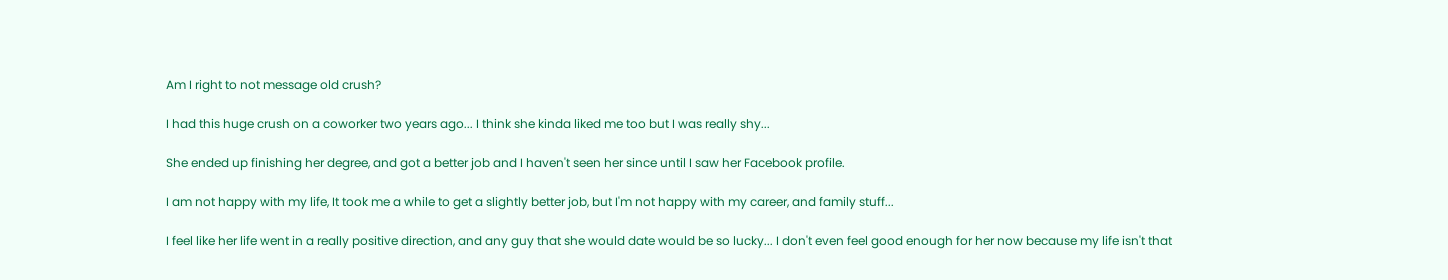Am I right to not message old crush?

I had this huge crush on a coworker two years ago... I think she kinda liked me too but I was really shy...

She ended up finishing her degree, and got a better job and I haven't seen her since until I saw her Facebook profile.

I am not happy with my life, It took me a while to get a slightly better job, but I'm not happy with my career, and family stuff...

I feel like her life went in a really positive direction, and any guy that she would date would be so lucky... I don't even feel good enough for her now because my life isn't that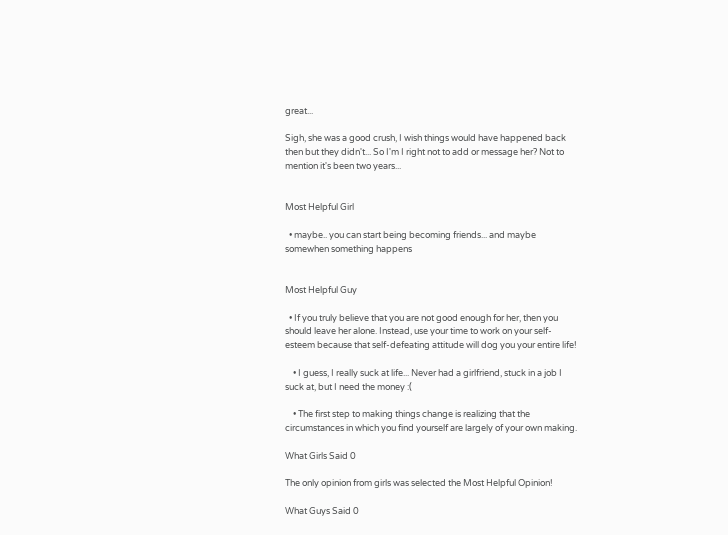great...

Sigh, she was a good crush, I wish things would have happened back then but they didn't... So I'm I right not to add or message her? Not to mention it's been two years...


Most Helpful Girl

  • maybe.. you can start being becoming friends... and maybe somewhen something happens


Most Helpful Guy

  • If you truly believe that you are not good enough for her, then you should leave her alone. Instead, use your time to work on your self-esteem because that self-defeating attitude will dog you your entire life!

    • I guess, I really suck at life... Never had a girlfriend, stuck in a job I suck at, but I need the money :(

    • The first step to making things change is realizing that the circumstances in which you find yourself are largely of your own making.

What Girls Said 0

The only opinion from girls was selected the Most Helpful Opinion!

What Guys Said 0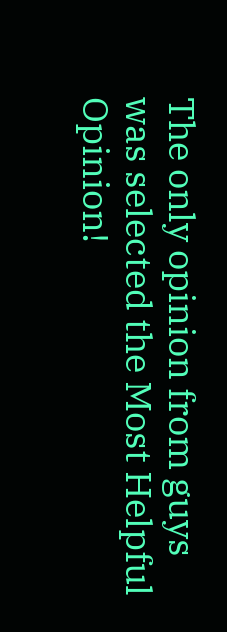The only opinion from guys was selected the Most Helpful Opinion!